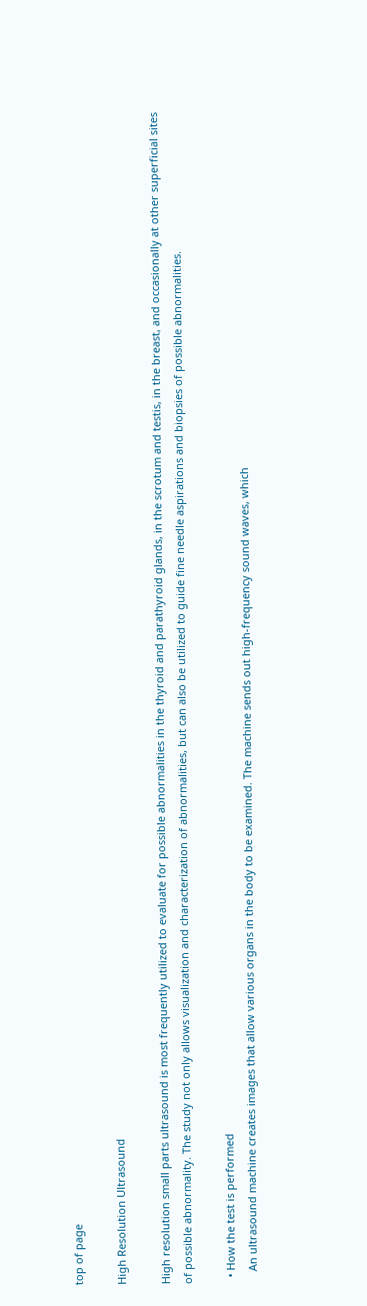top of page

High Resolution Ultrasound

High resolution small parts ultrasound is most frequently utilized to evaluate for possible abnormalities in the thyroid and parathyroid glands, in the scrotum and testis, in the breast, and occasionally at other superficial sites of possible abnormality. The study not only allows visualization and characterization of abnormalities, but can also be utilized to guide fine needle aspirations and biopsies of possible abnormalities.

  • How the test is performed
    An ultrasound machine creates images that allow various organs in the body to be examined. The machine sends out high-frequency sound waves, which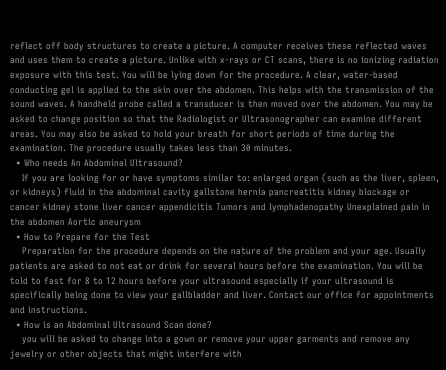reflect off body structures to create a picture. A computer receives these reflected waves and uses them to create a picture. Unlike with x-rays or CT scans, there is no ionizing radiation exposure with this test. You will be lying down for the procedure. A clear, water-based conducting gel is applied to the skin over the abdomen. This helps with the transmission of the sound waves. A handheld probe called a transducer is then moved over the abdomen. You may be asked to change position so that the Radiologist or Ultrasonographer can examine different areas. You may also be asked to hold your breath for short periods of time during the examination. The procedure usually takes less than 30 minutes.
  • Who needs An Abdominal Ultrasound?
    If you are looking for or have symptoms similar to: enlarged organ (such as the liver, spleen, or kidneys) fluid in the abdominal cavity gallstone hernia pancreatitis kidney blockage or cancer kidney stone liver cancer appendicitis Tumors and lymphadenopathy Unexplained pain in the abdomen Aortic aneurysm
  • How to Prepare for the Test
    Preparation for the procedure depends on the nature of the problem and your age. Usually patients are asked to not eat or drink for several hours before the examination. You will be told to fast for 8 to 12 hours before your ultrasound especially if your ultrasound is specifically being done to view your gallbladder and liver. Contact our office for appointments and instructions.
  • How is an Abdominal Ultrasound Scan done?
    you will be asked to change into a gown or remove your upper garments and remove any jewelry or other objects that might interfere with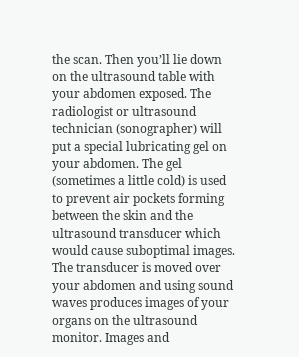the scan. Then you’ll lie down on the ultrasound table with your abdomen exposed. The radiologist or ultrasound technician (sonographer) will put a special lubricating gel on your abdomen. The gel (sometimes a little cold) is used to prevent air pockets forming between the skin and the ultrasound transducer which would cause suboptimal images. The transducer is moved over your abdomen and using sound waves produces images of your organs on the ultrasound monitor. Images and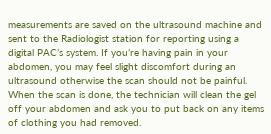measurements are saved on the ultrasound machine and sent to the Radiologist station for reporting using a digital PAC’s system. If you’re having pain in your abdomen, you may feel slight discomfort during an ultrasound otherwise the scan should not be painful. When the scan is done, the technician will clean the gel off your abdomen and ask you to put back on any items of clothing you had removed.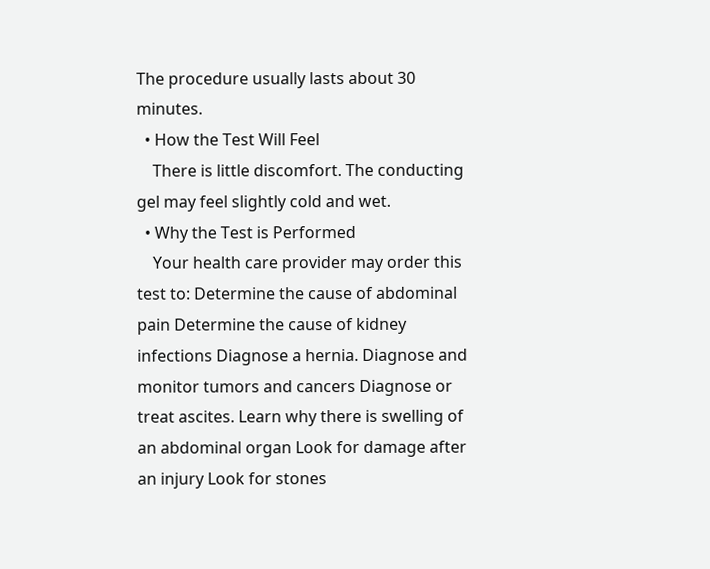The procedure usually lasts about 30 minutes.
  • How the Test Will Feel
    There is little discomfort. The conducting gel may feel slightly cold and wet.
  • Why the Test is Performed
    Your health care provider may order this test to: Determine the cause of abdominal pain Determine the cause of kidney infections Diagnose a hernia. Diagnose and monitor tumors and cancers Diagnose or treat ascites. Learn why there is swelling of an abdominal organ Look for damage after an injury Look for stones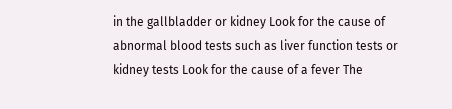in the gallbladder or kidney Look for the cause of abnormal blood tests such as liver function tests or kidney tests Look for the cause of a fever The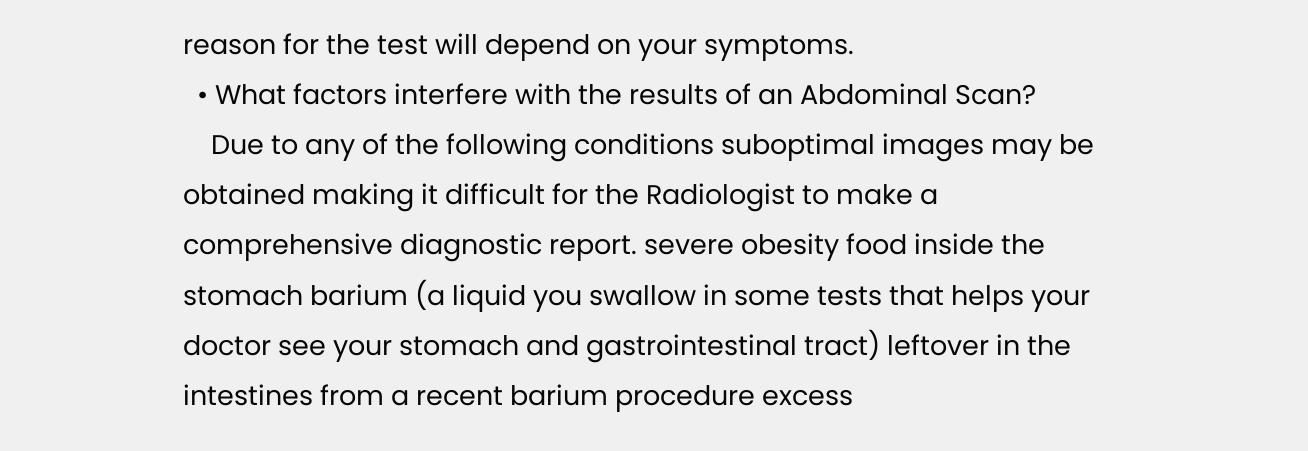reason for the test will depend on your symptoms.
  • What factors interfere with the results of an Abdominal Scan?
    Due to any of the following conditions suboptimal images may be obtained making it difficult for the Radiologist to make a comprehensive diagnostic report. severe obesity food inside the stomach barium (a liquid you swallow in some tests that helps your doctor see your stomach and gastrointestinal tract) leftover in the intestines from a recent barium procedure excess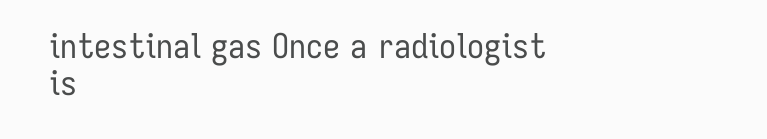intestinal gas Once a radiologist is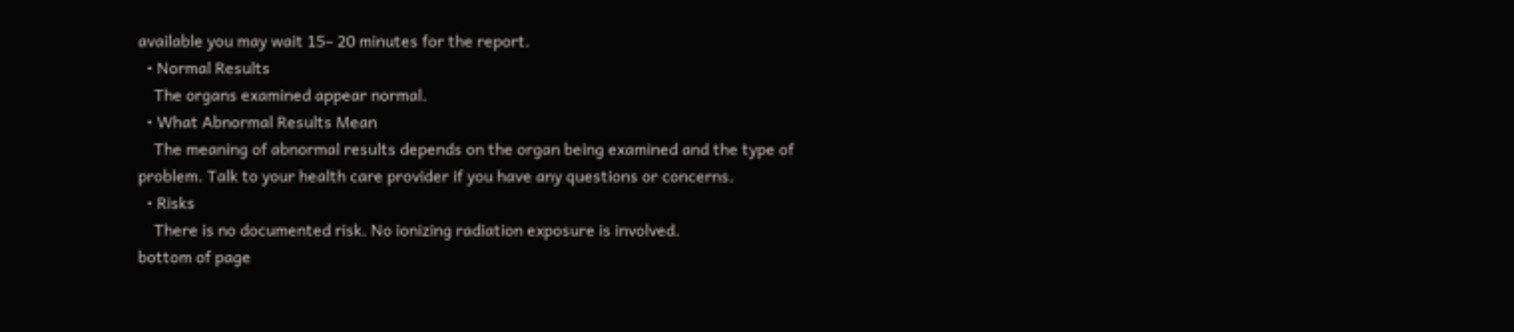available you may wait 15– 20 minutes for the report.
  • Normal Results
    The organs examined appear normal.
  • What Abnormal Results Mean
    The meaning of abnormal results depends on the organ being examined and the type of problem. Talk to your health care provider if you have any questions or concerns.
  • Risks
    There is no documented risk. No ionizing radiation exposure is involved.
bottom of page